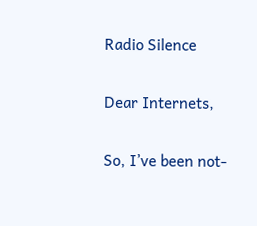Radio Silence

Dear Internets,

So, I’ve been not-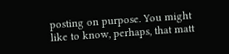posting on purpose. You might like to know, perhaps, that matt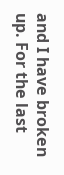and I have broken up. For the last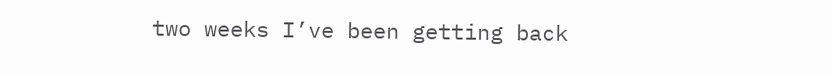two weeks I’ve been getting back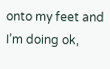onto my feet and I’m doing ok,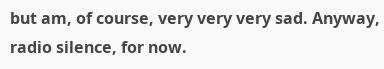but am, of course, very very very sad. Anyway, radio silence, for now.